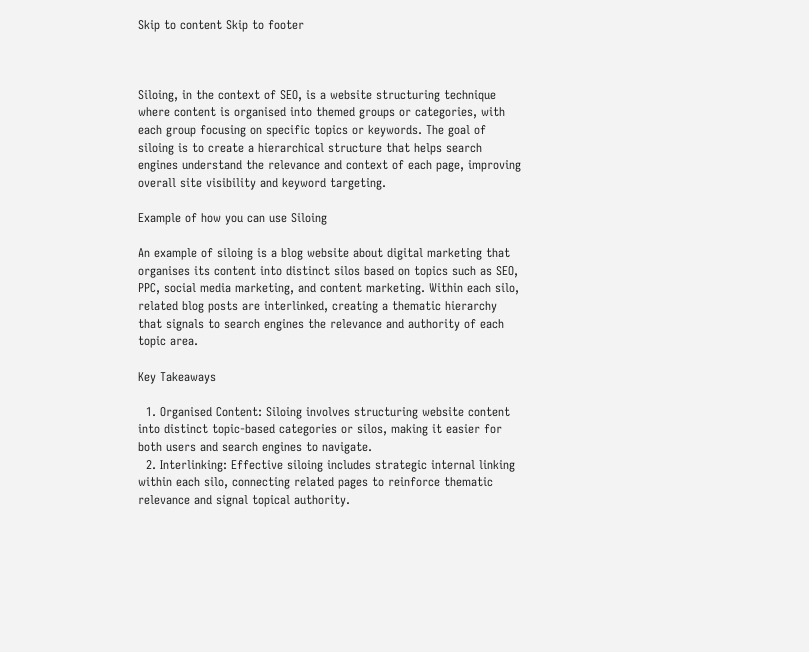Skip to content Skip to footer



Siloing, in the context of SEO, is a website structuring technique where content is organised into themed groups or categories, with each group focusing on specific topics or keywords. The goal of siloing is to create a hierarchical structure that helps search engines understand the relevance and context of each page, improving overall site visibility and keyword targeting.

Example of how you can use Siloing

An example of siloing is a blog website about digital marketing that organises its content into distinct silos based on topics such as SEO, PPC, social media marketing, and content marketing. Within each silo, related blog posts are interlinked, creating a thematic hierarchy that signals to search engines the relevance and authority of each topic area.

Key Takeaways

  1. Organised Content: Siloing involves structuring website content into distinct topic-based categories or silos, making it easier for both users and search engines to navigate.
  2. Interlinking: Effective siloing includes strategic internal linking within each silo, connecting related pages to reinforce thematic relevance and signal topical authority.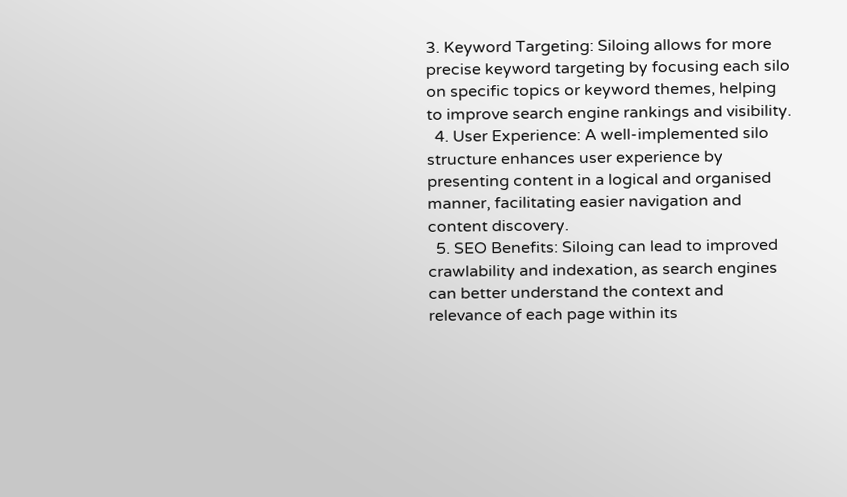3. Keyword Targeting: Siloing allows for more precise keyword targeting by focusing each silo on specific topics or keyword themes, helping to improve search engine rankings and visibility.
  4. User Experience: A well-implemented silo structure enhances user experience by presenting content in a logical and organised manner, facilitating easier navigation and content discovery.
  5. SEO Benefits: Siloing can lead to improved crawlability and indexation, as search engines can better understand the context and relevance of each page within its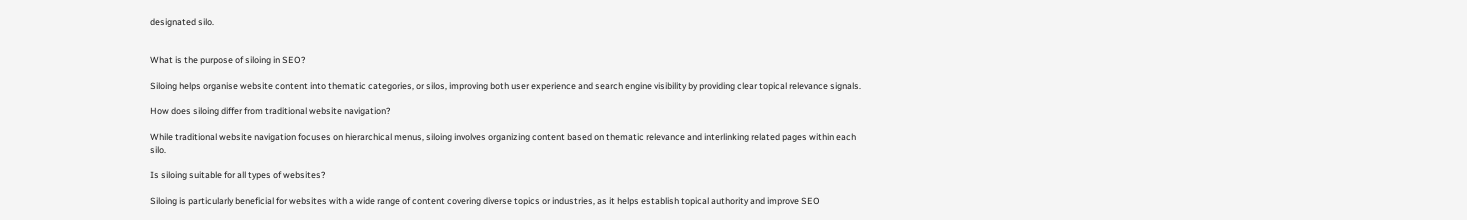designated silo.


What is the purpose of siloing in SEO?

Siloing helps organise website content into thematic categories, or silos, improving both user experience and search engine visibility by providing clear topical relevance signals.

How does siloing differ from traditional website navigation?

While traditional website navigation focuses on hierarchical menus, siloing involves organizing content based on thematic relevance and interlinking related pages within each silo.

Is siloing suitable for all types of websites?

Siloing is particularly beneficial for websites with a wide range of content covering diverse topics or industries, as it helps establish topical authority and improve SEO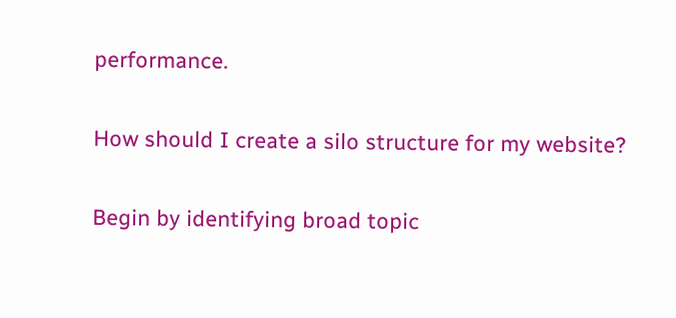performance.

How should I create a silo structure for my website?

Begin by identifying broad topic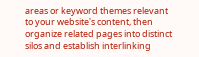areas or keyword themes relevant to your website's content, then organize related pages into distinct silos and establish interlinking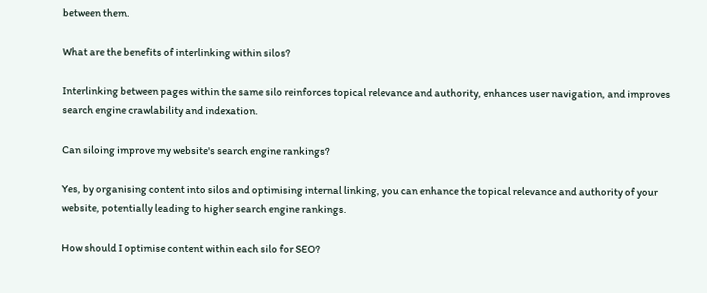between them.

What are the benefits of interlinking within silos?

Interlinking between pages within the same silo reinforces topical relevance and authority, enhances user navigation, and improves search engine crawlability and indexation.

Can siloing improve my website's search engine rankings?

Yes, by organising content into silos and optimising internal linking, you can enhance the topical relevance and authority of your website, potentially leading to higher search engine rankings.

How should I optimise content within each silo for SEO?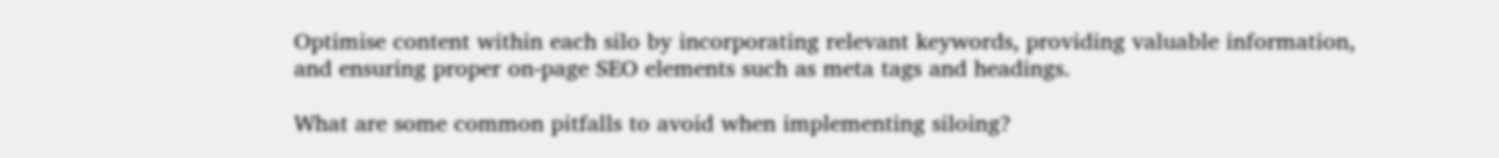Optimise content within each silo by incorporating relevant keywords, providing valuable information, and ensuring proper on-page SEO elements such as meta tags and headings.

What are some common pitfalls to avoid when implementing siloing?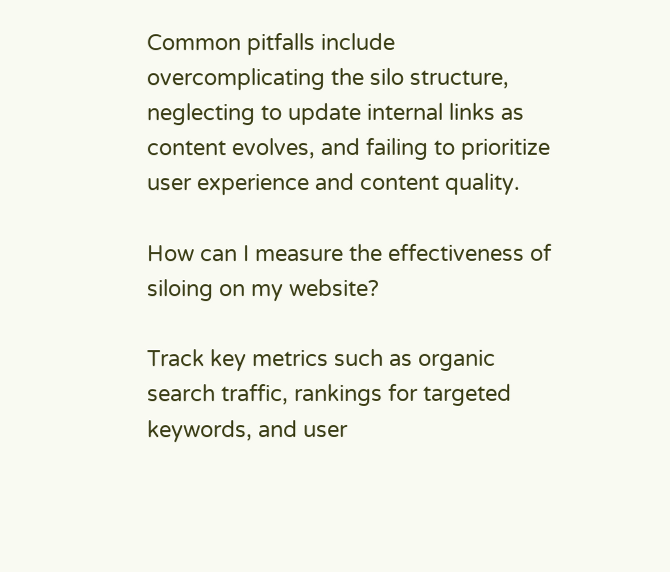Common pitfalls include overcomplicating the silo structure, neglecting to update internal links as content evolves, and failing to prioritize user experience and content quality.

How can I measure the effectiveness of siloing on my website?

Track key metrics such as organic search traffic, rankings for targeted keywords, and user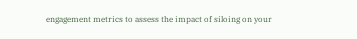engagement metrics to assess the impact of siloing on your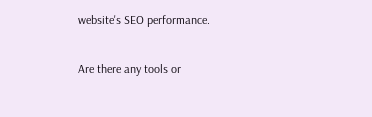website's SEO performance.

Are there any tools or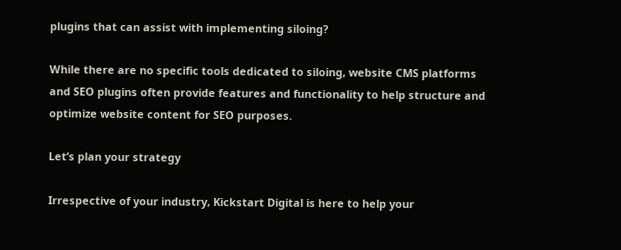plugins that can assist with implementing siloing?

While there are no specific tools dedicated to siloing, website CMS platforms and SEO plugins often provide features and functionality to help structure and optimize website content for SEO purposes.

Let’s plan your strategy

Irrespective of your industry, Kickstart Digital is here to help your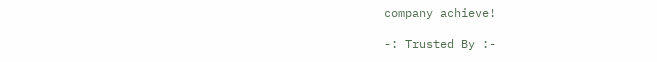company achieve!

-: Trusted By :-